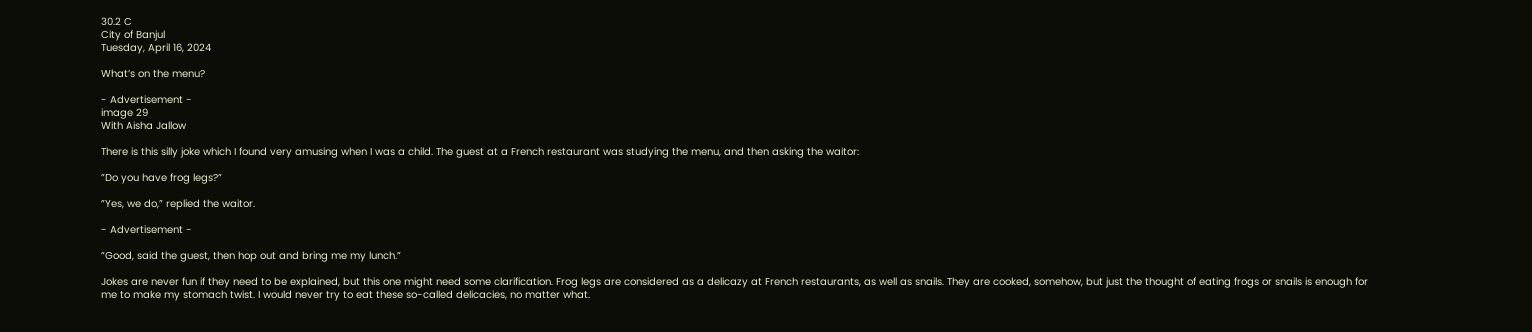30.2 C
City of Banjul
Tuesday, April 16, 2024

What’s on the menu?

- Advertisement -
image 29
With Aisha Jallow

There is this silly joke which I found very amusing when I was a child. The guest at a French restaurant was studying the menu, and then asking the waitor:

”Do you have frog legs?”

”Yes, we do,” replied the waitor.

- Advertisement -

”Good, said the guest, then hop out and bring me my lunch.”

Jokes are never fun if they need to be explained, but this one might need some clarification. Frog legs are considered as a delicazy at French restaurants, as well as snails. They are cooked, somehow, but just the thought of eating frogs or snails is enough for me to make my stomach twist. I would never try to eat these so-called delicacies, no matter what.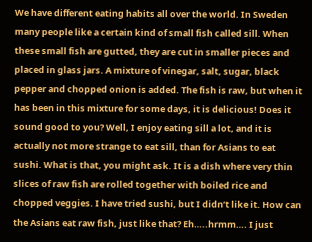We have different eating habits all over the world. In Sweden many people like a certain kind of small fish called sill. When these small fish are gutted, they are cut in smaller pieces and placed in glass jars. A mixture of vinegar, salt, sugar, black pepper and chopped onion is added. The fish is raw, but when it has been in this mixture for some days, it is delicious! Does it sound good to you? Well, I enjoy eating sill a lot, and it is actually not more strange to eat sill, than for Asians to eat sushi. What is that, you might ask. It is a dish where very thin slices of raw fish are rolled together with boiled rice and chopped veggies. I have tried sushi, but I didn’t like it. How can the Asians eat raw fish, just like that? Eh…..hrmm…. I just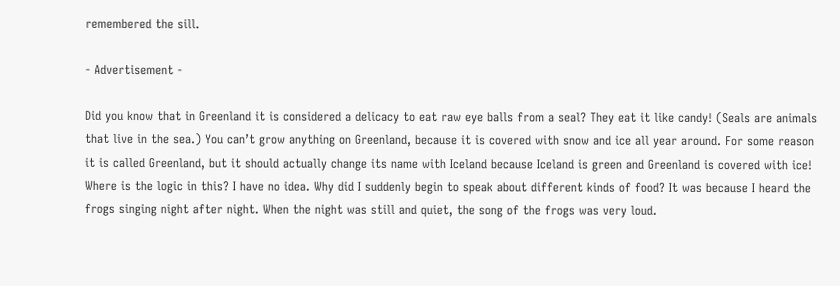remembered the sill.

- Advertisement -

Did you know that in Greenland it is considered a delicacy to eat raw eye balls from a seal? They eat it like candy! (Seals are animals that live in the sea.) You can’t grow anything on Greenland, because it is covered with snow and ice all year around. For some reason it is called Greenland, but it should actually change its name with Iceland because Iceland is green and Greenland is covered with ice! Where is the logic in this? I have no idea. Why did I suddenly begin to speak about different kinds of food? It was because I heard the frogs singing night after night. When the night was still and quiet, the song of the frogs was very loud.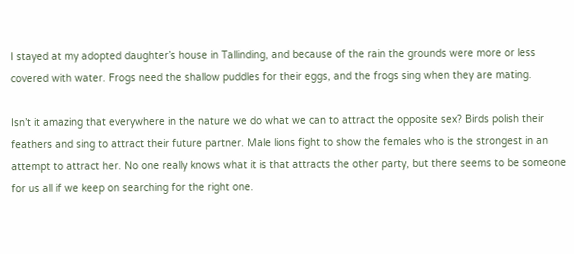I stayed at my adopted daughter’s house in Tallinding, and because of the rain the grounds were more or less covered with water. Frogs need the shallow puddles for their eggs, and the frogs sing when they are mating.

Isn’t it amazing that everywhere in the nature we do what we can to attract the opposite sex? Birds polish their feathers and sing to attract their future partner. Male lions fight to show the females who is the strongest in an attempt to attract her. No one really knows what it is that attracts the other party, but there seems to be someone for us all if we keep on searching for the right one.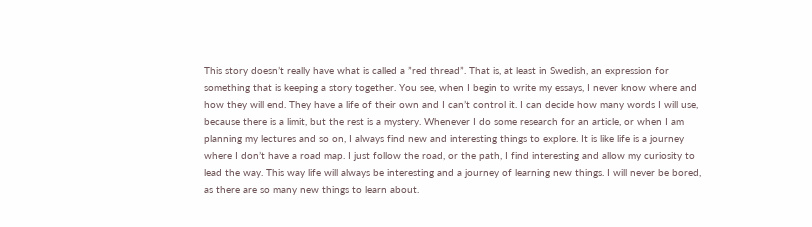This story doesn’t really have what is called a ”red thread”. That is, at least in Swedish, an expression for something that is keeping a story together. You see, when I begin to write my essays, I never know where and how they will end. They have a life of their own and I can’t control it. I can decide how many words I will use, because there is a limit, but the rest is a mystery. Whenever I do some research for an article, or when I am planning my lectures and so on, I always find new and interesting things to explore. It is like life is a journey where I don’t have a road map. I just follow the road, or the path, I find interesting and allow my curiosity to lead the way. This way life will always be interesting and a journey of learning new things. I will never be bored, as there are so many new things to learn about.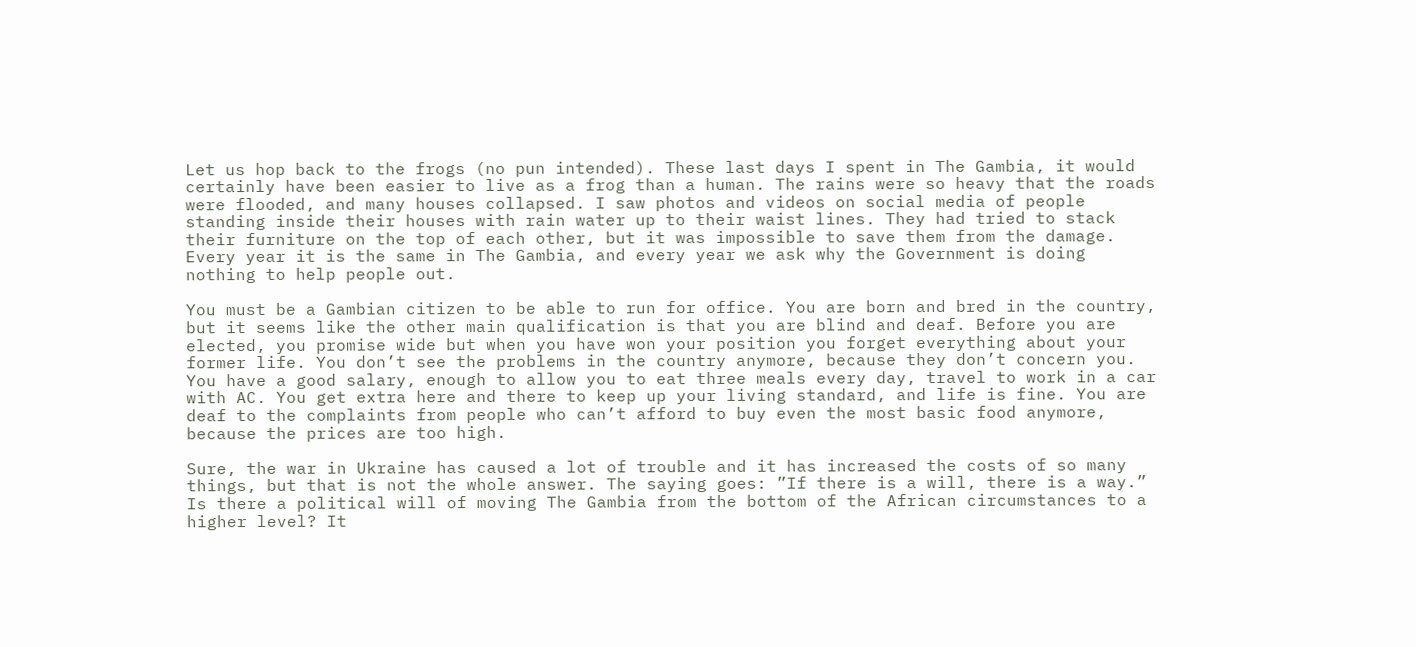Let us hop back to the frogs (no pun intended). These last days I spent in The Gambia, it would certainly have been easier to live as a frog than a human. The rains were so heavy that the roads were flooded, and many houses collapsed. I saw photos and videos on social media of people standing inside their houses with rain water up to their waist lines. They had tried to stack their furniture on the top of each other, but it was impossible to save them from the damage. Every year it is the same in The Gambia, and every year we ask why the Government is doing nothing to help people out.

You must be a Gambian citizen to be able to run for office. You are born and bred in the country, but it seems like the other main qualification is that you are blind and deaf. Before you are elected, you promise wide but when you have won your position you forget everything about your former life. You don’t see the problems in the country anymore, because they don’t concern you. You have a good salary, enough to allow you to eat three meals every day, travel to work in a car with AC. You get extra here and there to keep up your living standard, and life is fine. You are deaf to the complaints from people who can’t afford to buy even the most basic food anymore, because the prices are too high.

Sure, the war in Ukraine has caused a lot of trouble and it has increased the costs of so many things, but that is not the whole answer. The saying goes: ”If there is a will, there is a way.” Is there a political will of moving The Gambia from the bottom of the African circumstances to a higher level? It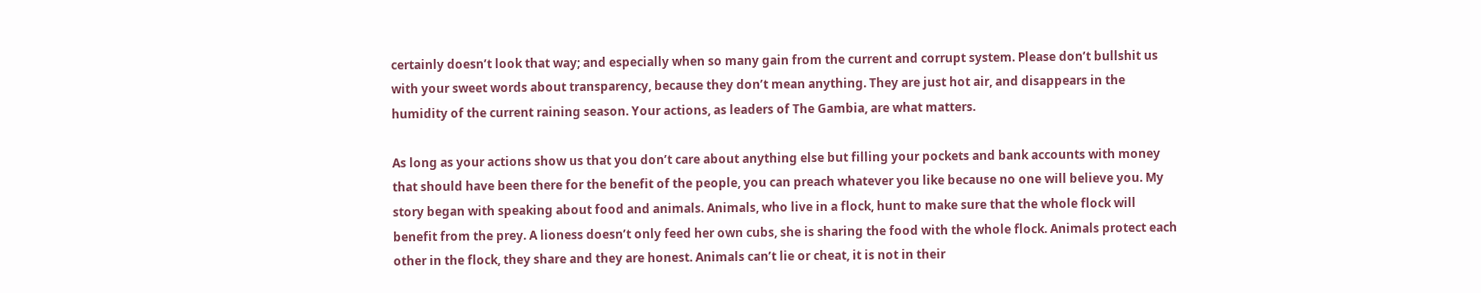certainly doesn’t look that way; and especially when so many gain from the current and corrupt system. Please don’t bullshit us with your sweet words about transparency, because they don’t mean anything. They are just hot air, and disappears in the humidity of the current raining season. Your actions, as leaders of The Gambia, are what matters.

As long as your actions show us that you don’t care about anything else but filling your pockets and bank accounts with money that should have been there for the benefit of the people, you can preach whatever you like because no one will believe you. My story began with speaking about food and animals. Animals, who live in a flock, hunt to make sure that the whole flock will benefit from the prey. A lioness doesn’t only feed her own cubs, she is sharing the food with the whole flock. Animals protect each other in the flock, they share and they are honest. Animals can’t lie or cheat, it is not in their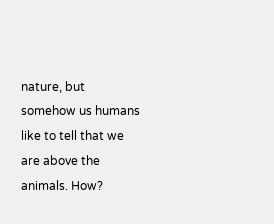nature, but somehow us humans like to tell that we are above the animals. How?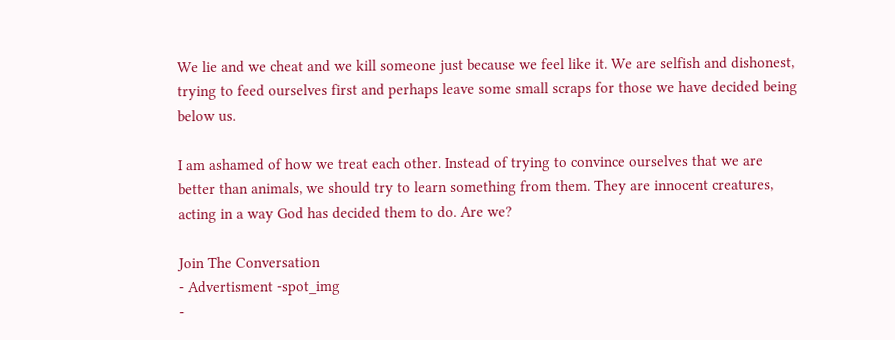We lie and we cheat and we kill someone just because we feel like it. We are selfish and dishonest, trying to feed ourselves first and perhaps leave some small scraps for those we have decided being below us.

I am ashamed of how we treat each other. Instead of trying to convince ourselves that we are better than animals, we should try to learn something from them. They are innocent creatures, acting in a way God has decided them to do. Are we?

Join The Conversation
- Advertisment -spot_img
-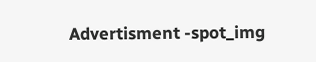Advertisment -spot_img